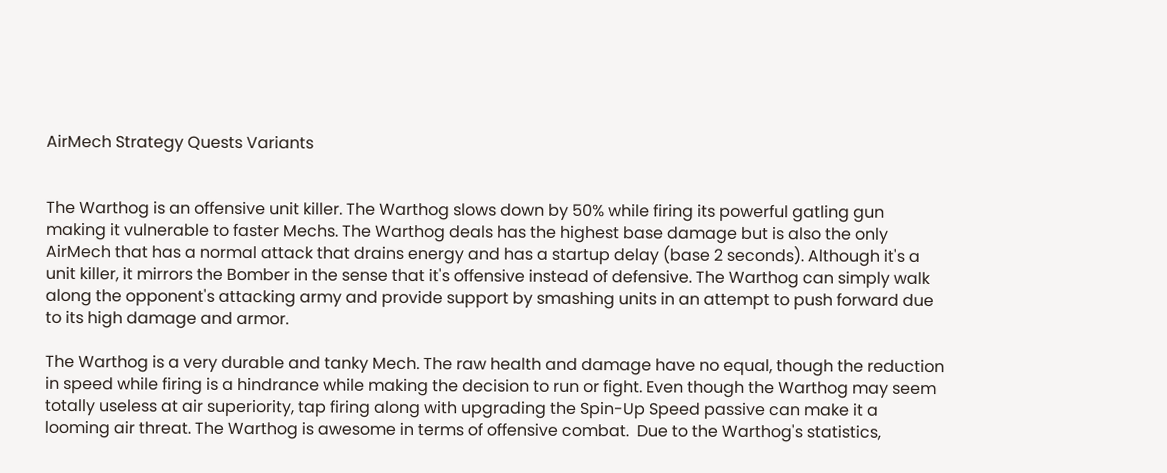AirMech Strategy Quests Variants


The Warthog is an offensive unit killer. The Warthog slows down by 50% while firing its powerful gatling gun making it vulnerable to faster Mechs. The Warthog deals has the highest base damage but is also the only AirMech that has a normal attack that drains energy and has a startup delay (base 2 seconds). Although it's a unit killer, it mirrors the Bomber in the sense that it's offensive instead of defensive. The Warthog can simply walk along the opponent's attacking army and provide support by smashing units in an attempt to push forward due to its high damage and armor.

The Warthog is a very durable and tanky Mech. The raw health and damage have no equal, though the reduction in speed while firing is a hindrance while making the decision to run or fight. Even though the Warthog may seem totally useless at air superiority, tap firing along with upgrading the Spin-Up Speed passive can make it a looming air threat. The Warthog is awesome in terms of offensive combat.  Due to the Warthog's statistics,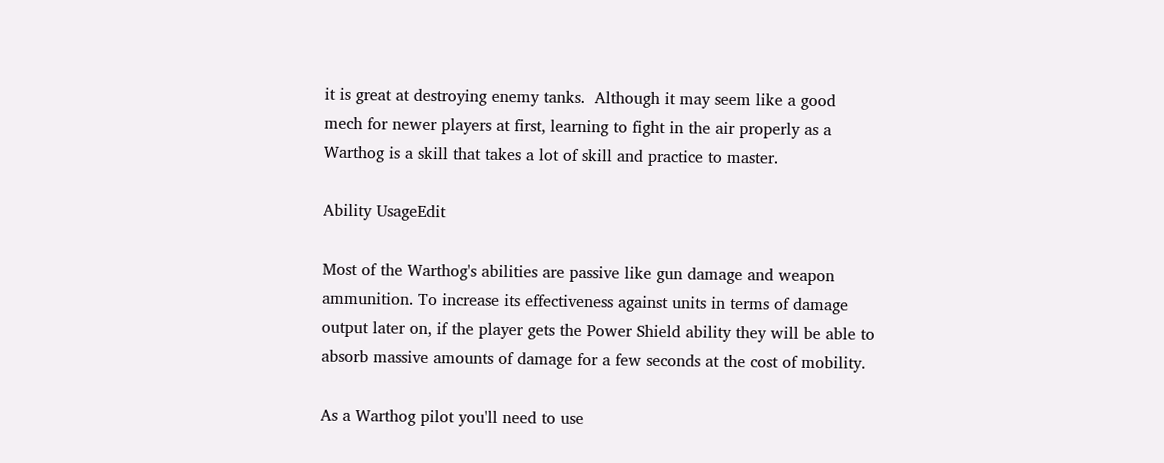it is great at destroying enemy tanks.  Although it may seem like a good mech for newer players at first, learning to fight in the air properly as a Warthog is a skill that takes a lot of skill and practice to master.

Ability UsageEdit

Most of the Warthog's abilities are passive like gun damage and weapon ammunition. To increase its effectiveness against units in terms of damage output later on, if the player gets the Power Shield ability they will be able to absorb massive amounts of damage for a few seconds at the cost of mobility.

As a Warthog pilot you'll need to use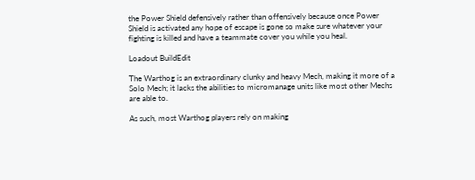the Power Shield defensively rather than offensively because once Power Shield is activated any hope of escape is gone so make sure whatever your fighting is killed and have a teammate cover you while you heal.

Loadout BuildEdit

The Warthog is an extraordinary clunky and heavy Mech, making it more of a Solo Mech; it lacks the abilities to micromanage units like most other Mechs are able to.

As such, most Warthog players rely on making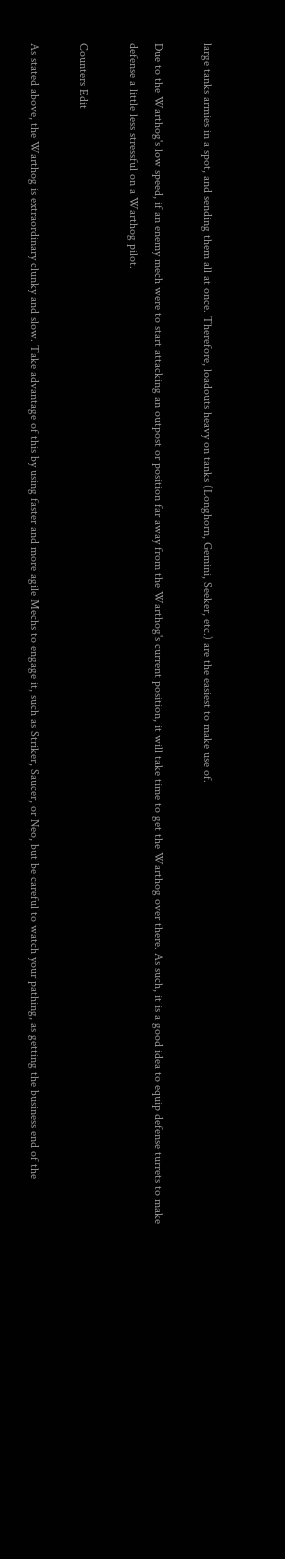large tanks armies in a spot, and sending them all at once. Therefore, loadouts heavy on tanks (Longhorn, Gemini, Seeker, etc.) are the easiest to make use of.

Due to the Warthog's low speed, if an enemy mech were to start attacking an outpost or position far away from the Warthog's current position, it will take time to get the Warthog over there. As such, it is a good idea to equip defense turrets to make defense a little less stressful on a Warthog pilot.

Counters Edit

As stated above, the Warthog is extraordinary clunky and slow. Take advantage of this by using faster and more agile Mechs to engage it, such as Striker, Saucer, or Neo, but be careful to watch your pathing, as getting the business end of the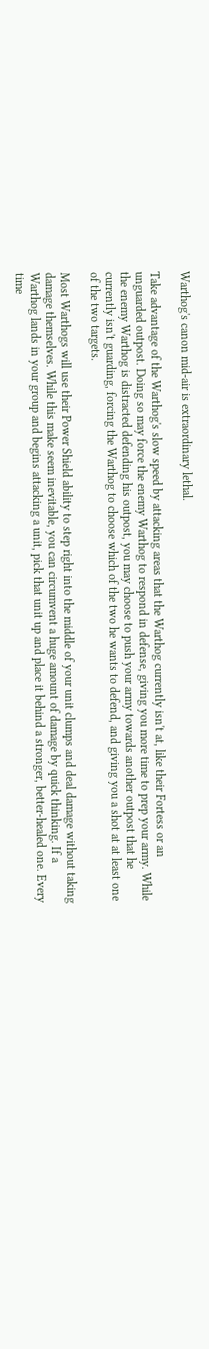Warthog's canon mid-air is extraordinary lethal.

Take advantage of the Warthog's slow speed by attacking areas that the Warthog currently isn't at, like their Fortess or an unguarded outpost. Doing so may force the enemy Warthog to respond in defense, giving you more time to prep your army. While the enemy Warthog is distracted defending his outpost, you may choose to push your army towards another outpost that he currently isn't guarding, forcing the Warthog to choose which of the two he wants to defend, and giving you a shot at at least one of the two targets.

Most Warthogs will use their Power Shield ability to step right into the middle of your unit clumps and deal damage without taking damage themselves. While this make seem inevitable, you can circumvent a huge amount of damage by quick thinking. If a Warthog lands in your group and begins attacking a unit, pick that unit up and place it behind a stronger, better-healed one. Every time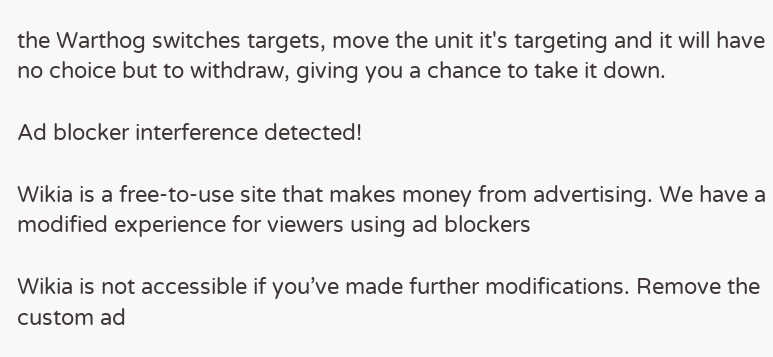the Warthog switches targets, move the unit it's targeting and it will have no choice but to withdraw, giving you a chance to take it down.

Ad blocker interference detected!

Wikia is a free-to-use site that makes money from advertising. We have a modified experience for viewers using ad blockers

Wikia is not accessible if you’ve made further modifications. Remove the custom ad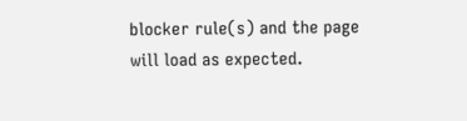blocker rule(s) and the page will load as expected.